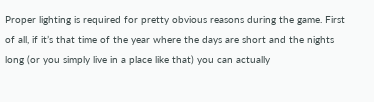Proper lighting is required for pretty obvious reasons during the game. First of all, if it’s that time of the year where the days are short and the nights long (or you simply live in a place like that) you can actually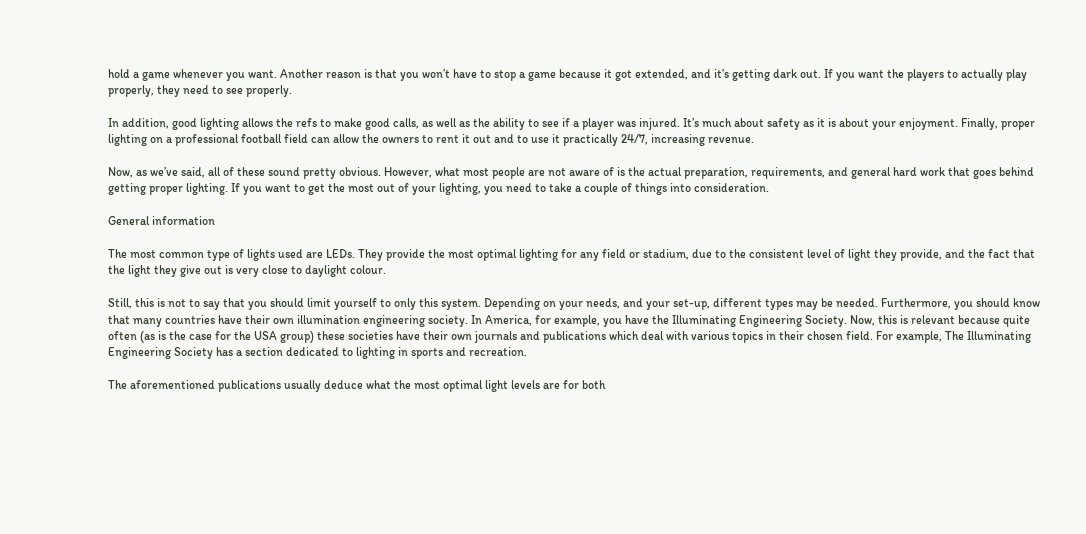hold a game whenever you want. Another reason is that you won’t have to stop a game because it got extended, and it’s getting dark out. If you want the players to actually play properly, they need to see properly.

In addition, good lighting allows the refs to make good calls, as well as the ability to see if a player was injured. It’s much about safety as it is about your enjoyment. Finally, proper lighting on a professional football field can allow the owners to rent it out and to use it practically 24/7, increasing revenue.

Now, as we’ve said, all of these sound pretty obvious. However, what most people are not aware of is the actual preparation, requirements, and general hard work that goes behind getting proper lighting. If you want to get the most out of your lighting, you need to take a couple of things into consideration.

General information

The most common type of lights used are LEDs. They provide the most optimal lighting for any field or stadium, due to the consistent level of light they provide, and the fact that the light they give out is very close to daylight colour.

Still, this is not to say that you should limit yourself to only this system. Depending on your needs, and your set-up, different types may be needed. Furthermore, you should know that many countries have their own illumination engineering society. In America, for example, you have the Illuminating Engineering Society. Now, this is relevant because quite often (as is the case for the USA group) these societies have their own journals and publications which deal with various topics in their chosen field. For example, The Illuminating Engineering Society has a section dedicated to lighting in sports and recreation.

The aforementioned publications usually deduce what the most optimal light levels are for both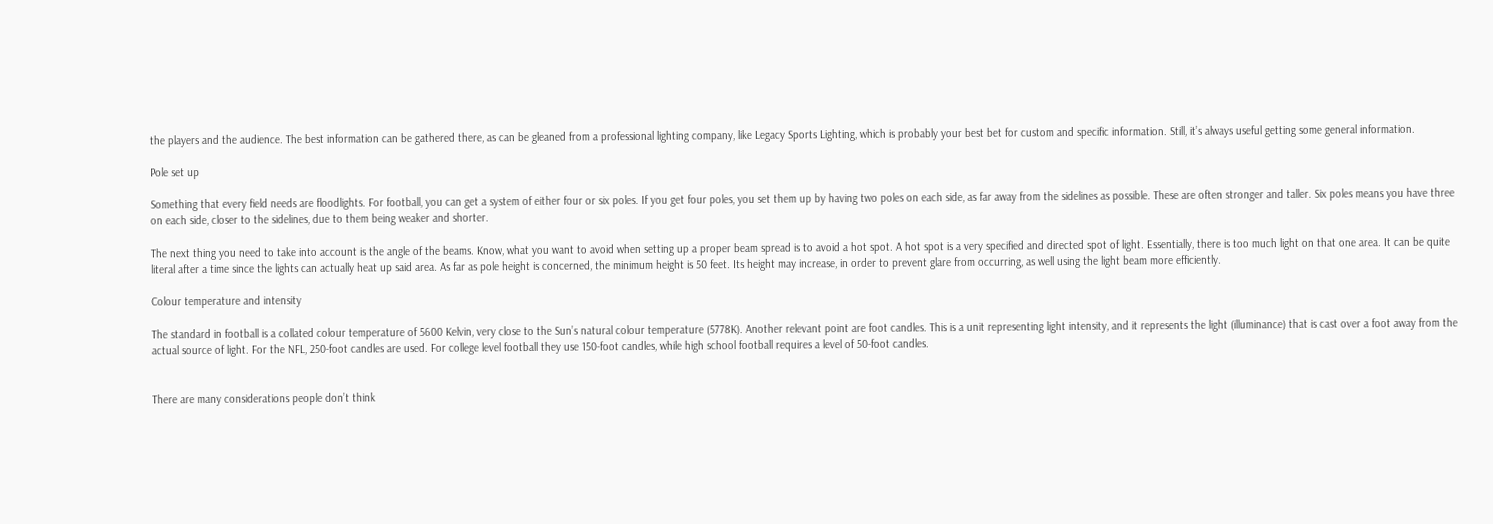the players and the audience. The best information can be gathered there, as can be gleaned from a professional lighting company, like Legacy Sports Lighting, which is probably your best bet for custom and specific information. Still, it’s always useful getting some general information.

Pole set up

Something that every field needs are floodlights. For football, you can get a system of either four or six poles. If you get four poles, you set them up by having two poles on each side, as far away from the sidelines as possible. These are often stronger and taller. Six poles means you have three on each side, closer to the sidelines, due to them being weaker and shorter.

The next thing you need to take into account is the angle of the beams. Know, what you want to avoid when setting up a proper beam spread is to avoid a hot spot. A hot spot is a very specified and directed spot of light. Essentially, there is too much light on that one area. It can be quite literal after a time since the lights can actually heat up said area. As far as pole height is concerned, the minimum height is 50 feet. Its height may increase, in order to prevent glare from occurring, as well using the light beam more efficiently.

Colour temperature and intensity

The standard in football is a collated colour temperature of 5600 Kelvin, very close to the Sun’s natural colour temperature (5778K). Another relevant point are foot candles. This is a unit representing light intensity, and it represents the light (illuminance) that is cast over a foot away from the actual source of light. For the NFL, 250-foot candles are used. For college level football they use 150-foot candles, while high school football requires a level of 50-foot candles.


There are many considerations people don’t think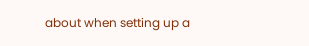about when setting up a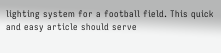lighting system for a football field. This quick and easy article should serve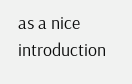as a nice introduction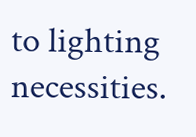to lighting necessities.